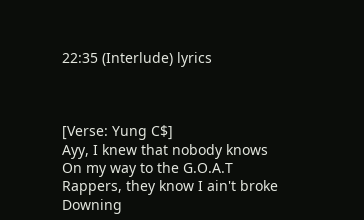22:35 (Interlude) lyrics



[Verse: Yung C$]
Ayy, I knew that nobody knows
On my way to the G.O.A.T
Rappers, they know I ain't broke
Downing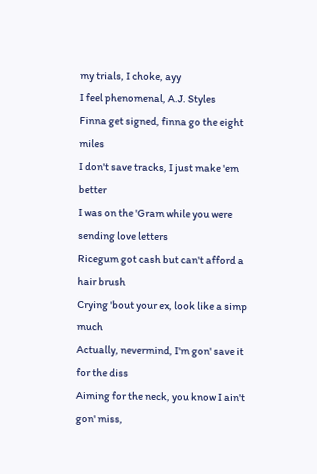my trials, I choke, ayy
I feel phenomenal, A.J. Styles
Finna get signed, finna go the eight miles
I don't save tracks, I just make 'em better
I was on the 'Gram while you were sending love letters
Ricegum got cash but can't afford a hair brush
Crying 'bout your ex, look like a simp much
Actually, nevermind, I'm gon' save it for the diss
Aiming for the neck, you know I ain't gon' miss,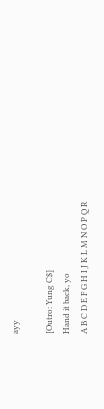ayy

[Outro: Yung C$]
Hand it back, yo
A B C D E F G H I J K L M N O P Q R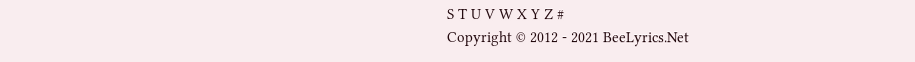S T U V W X Y Z #
Copyright © 2012 - 2021 BeeLyrics.Net